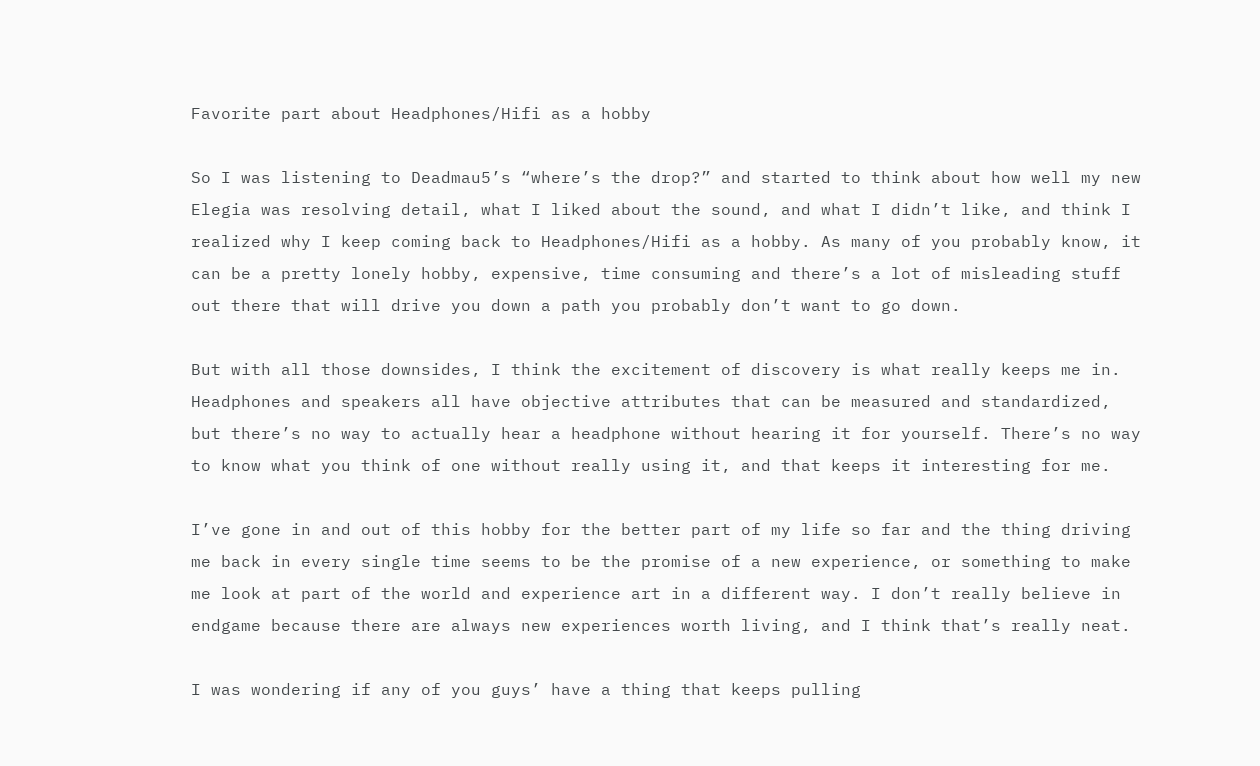Favorite part about Headphones/Hifi as a hobby

So I was listening to Deadmau5’s “where’s the drop?” and started to think about how well my new Elegia was resolving detail, what I liked about the sound, and what I didn’t like, and think I realized why I keep coming back to Headphones/Hifi as a hobby. As many of you probably know, it can be a pretty lonely hobby, expensive, time consuming and there’s a lot of misleading stuff out there that will drive you down a path you probably don’t want to go down.

But with all those downsides, I think the excitement of discovery is what really keeps me in. Headphones and speakers all have objective attributes that can be measured and standardized, but there’s no way to actually hear a headphone without hearing it for yourself. There’s no way to know what you think of one without really using it, and that keeps it interesting for me.

I’ve gone in and out of this hobby for the better part of my life so far and the thing driving me back in every single time seems to be the promise of a new experience, or something to make me look at part of the world and experience art in a different way. I don’t really believe in endgame because there are always new experiences worth living, and I think that’s really neat.

I was wondering if any of you guys’ have a thing that keeps pulling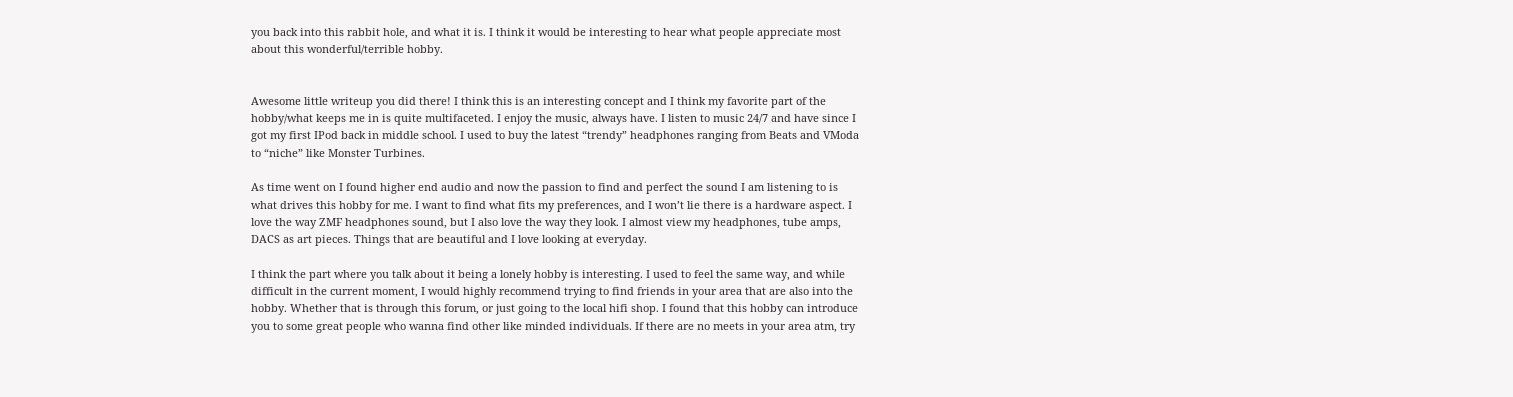you back into this rabbit hole, and what it is. I think it would be interesting to hear what people appreciate most about this wonderful/terrible hobby.


Awesome little writeup you did there! I think this is an interesting concept and I think my favorite part of the hobby/what keeps me in is quite multifaceted. I enjoy the music, always have. I listen to music 24/7 and have since I got my first IPod back in middle school. I used to buy the latest “trendy” headphones ranging from Beats and VModa to “niche” like Monster Turbines.

As time went on I found higher end audio and now the passion to find and perfect the sound I am listening to is what drives this hobby for me. I want to find what fits my preferences, and I won’t lie there is a hardware aspect. I love the way ZMF headphones sound, but I also love the way they look. I almost view my headphones, tube amps, DACS as art pieces. Things that are beautiful and I love looking at everyday.

I think the part where you talk about it being a lonely hobby is interesting. I used to feel the same way, and while difficult in the current moment, I would highly recommend trying to find friends in your area that are also into the hobby. Whether that is through this forum, or just going to the local hifi shop. I found that this hobby can introduce you to some great people who wanna find other like minded individuals. If there are no meets in your area atm, try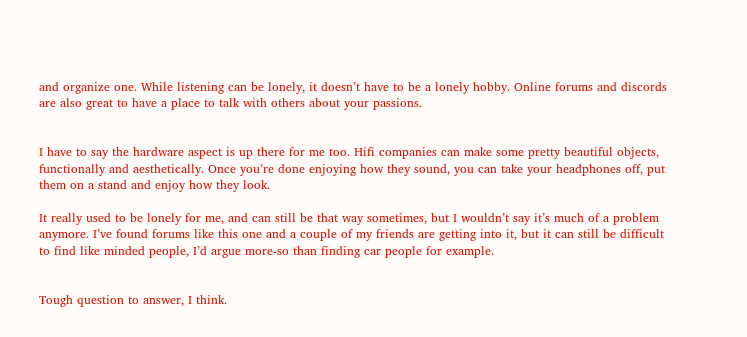and organize one. While listening can be lonely, it doesn’t have to be a lonely hobby. Online forums and discords are also great to have a place to talk with others about your passions.


I have to say the hardware aspect is up there for me too. Hifi companies can make some pretty beautiful objects, functionally and aesthetically. Once you’re done enjoying how they sound, you can take your headphones off, put them on a stand and enjoy how they look.

It really used to be lonely for me, and can still be that way sometimes, but I wouldn’t say it’s much of a problem anymore. I’ve found forums like this one and a couple of my friends are getting into it, but it can still be difficult to find like minded people, I’d argue more-so than finding car people for example.


Tough question to answer, I think.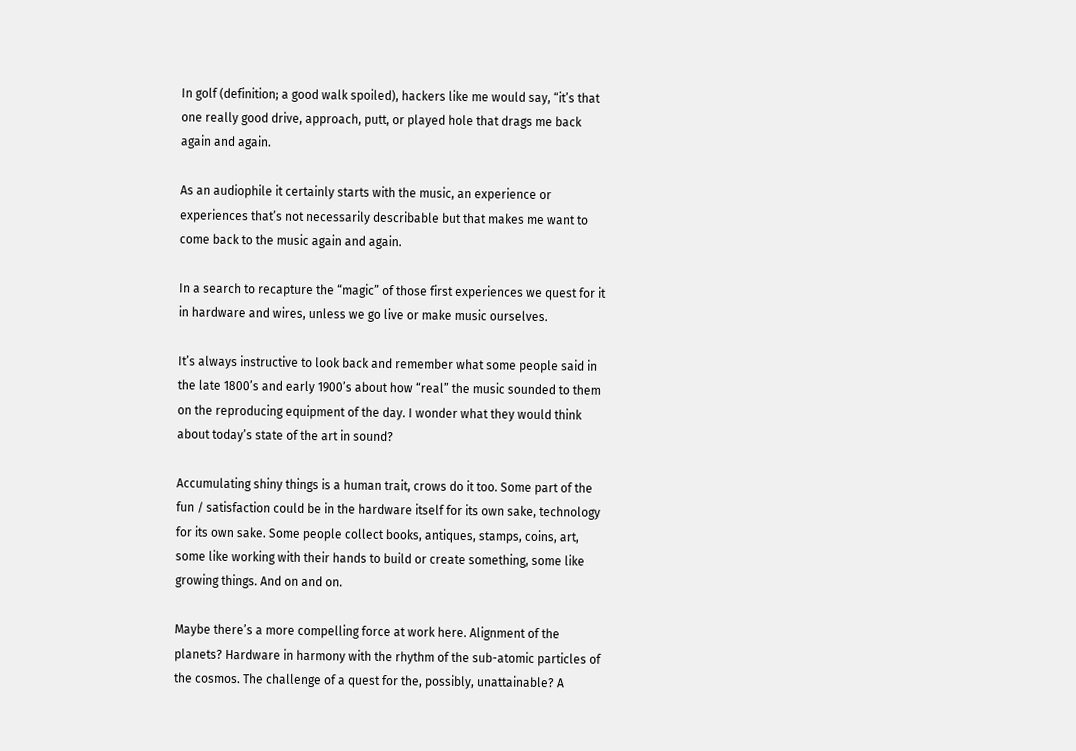In golf (definition; a good walk spoiled), hackers like me would say, “it’s that one really good drive, approach, putt, or played hole that drags me back again and again.

As an audiophile it certainly starts with the music, an experience or experiences that’s not necessarily describable but that makes me want to come back to the music again and again.

In a search to recapture the “magic” of those first experiences we quest for it in hardware and wires, unless we go live or make music ourselves.

It’s always instructive to look back and remember what some people said in the late 1800’s and early 1900’s about how “real” the music sounded to them on the reproducing equipment of the day. I wonder what they would think about today’s state of the art in sound?

Accumulating shiny things is a human trait, crows do it too. Some part of the fun / satisfaction could be in the hardware itself for its own sake, technology for its own sake. Some people collect books, antiques, stamps, coins, art, some like working with their hands to build or create something, some like growing things. And on and on.

Maybe there’s a more compelling force at work here. Alignment of the planets? Hardware in harmony with the rhythm of the sub-atomic particles of the cosmos. The challenge of a quest for the, possibly, unattainable? A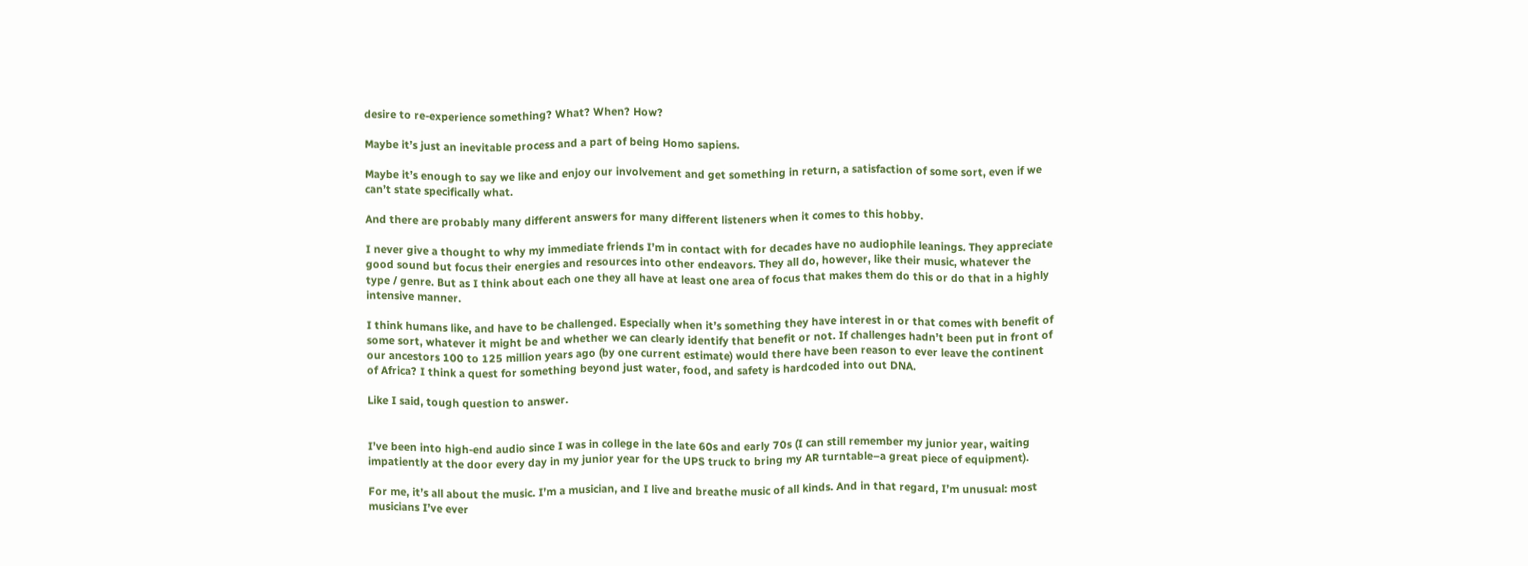desire to re-experience something? What? When? How?

Maybe it’s just an inevitable process and a part of being Homo sapiens.

Maybe it’s enough to say we like and enjoy our involvement and get something in return, a satisfaction of some sort, even if we can’t state specifically what.

And there are probably many different answers for many different listeners when it comes to this hobby.

I never give a thought to why my immediate friends I’m in contact with for decades have no audiophile leanings. They appreciate good sound but focus their energies and resources into other endeavors. They all do, however, like their music, whatever the type / genre. But as I think about each one they all have at least one area of focus that makes them do this or do that in a highly intensive manner.

I think humans like, and have to be challenged. Especially when it’s something they have interest in or that comes with benefit of some sort, whatever it might be and whether we can clearly identify that benefit or not. If challenges hadn’t been put in front of our ancestors 100 to 125 million years ago (by one current estimate) would there have been reason to ever leave the continent of Africa? I think a quest for something beyond just water, food, and safety is hardcoded into out DNA.

Like I said, tough question to answer.


I’ve been into high-end audio since I was in college in the late 60s and early 70s (I can still remember my junior year, waiting impatiently at the door every day in my junior year for the UPS truck to bring my AR turntable–a great piece of equipment).

For me, it’s all about the music. I’m a musician, and I live and breathe music of all kinds. And in that regard, I’m unusual: most musicians I’ve ever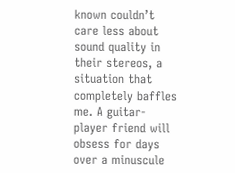known couldn’t care less about sound quality in their stereos, a situation that completely baffles me. A guitar-player friend will obsess for days over a minuscule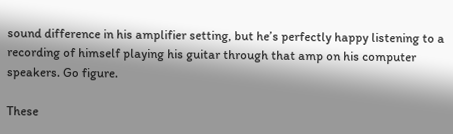sound difference in his amplifier setting, but he’s perfectly happy listening to a recording of himself playing his guitar through that amp on his computer speakers. Go figure.

These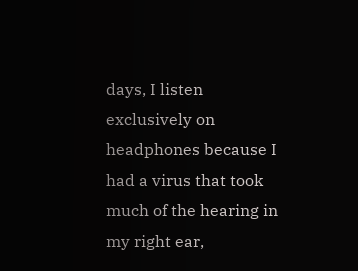days, I listen exclusively on headphones because I had a virus that took much of the hearing in my right ear,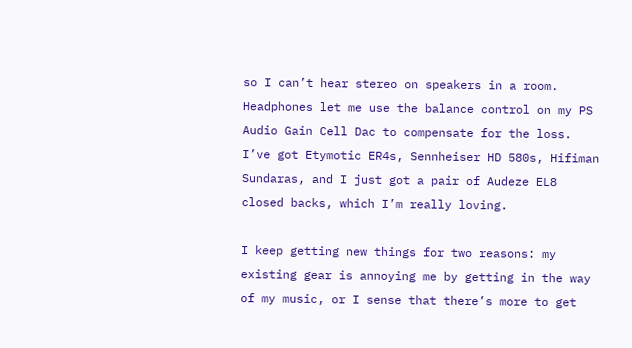so I can’t hear stereo on speakers in a room. Headphones let me use the balance control on my PS Audio Gain Cell Dac to compensate for the loss. I’ve got Etymotic ER4s, Sennheiser HD 580s, Hifiman Sundaras, and I just got a pair of Audeze EL8 closed backs, which I’m really loving.

I keep getting new things for two reasons: my existing gear is annoying me by getting in the way of my music, or I sense that there’s more to get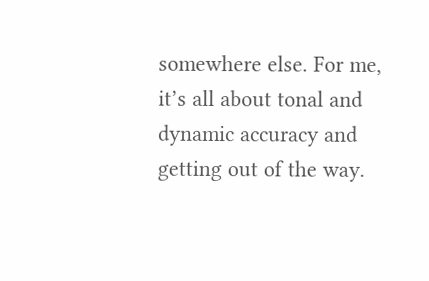somewhere else. For me, it’s all about tonal and dynamic accuracy and getting out of the way.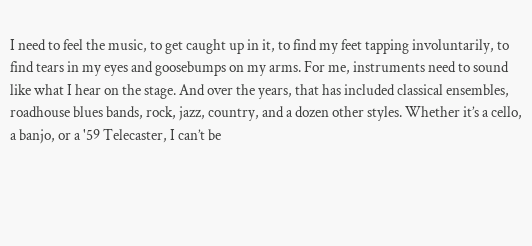I need to feel the music, to get caught up in it, to find my feet tapping involuntarily, to find tears in my eyes and goosebumps on my arms. For me, instruments need to sound like what I hear on the stage. And over the years, that has included classical ensembles, roadhouse blues bands, rock, jazz, country, and a dozen other styles. Whether it’s a cello, a banjo, or a '59 Telecaster, I can’t be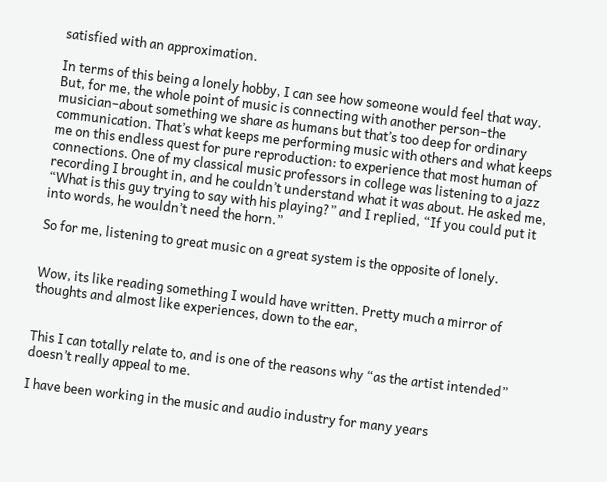satisfied with an approximation.

In terms of this being a lonely hobby, I can see how someone would feel that way. But, for me, the whole point of music is connecting with another person–the musician–about something we share as humans but that’s too deep for ordinary communication. That’s what keeps me performing music with others and what keeps me on this endless quest for pure reproduction: to experience that most human of connections. One of my classical music professors in college was listening to a jazz recording I brought in, and he couldn’t understand what it was about. He asked me, “What is this guy trying to say with his playing?” and I replied, “If you could put it into words, he wouldn’t need the horn.”

So for me, listening to great music on a great system is the opposite of lonely.


Wow, its like reading something I would have written. Pretty much a mirror of thoughts and almost like experiences, down to the ear,


This I can totally relate to, and is one of the reasons why “as the artist intended” doesn’t really appeal to me.

I have been working in the music and audio industry for many years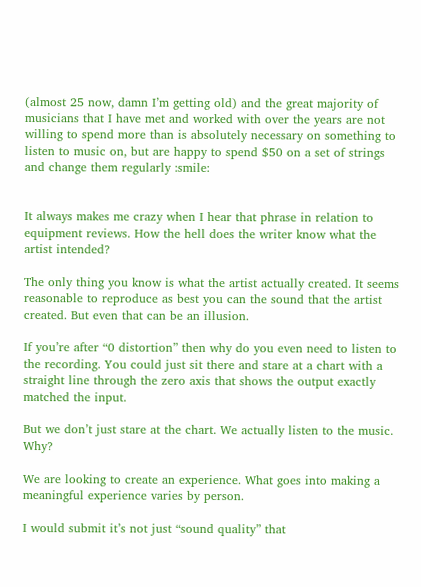(almost 25 now, damn I’m getting old) and the great majority of musicians that I have met and worked with over the years are not willing to spend more than is absolutely necessary on something to listen to music on, but are happy to spend $50 on a set of strings and change them regularly :smile:


It always makes me crazy when I hear that phrase in relation to equipment reviews. How the hell does the writer know what the artist intended?

The only thing you know is what the artist actually created. It seems reasonable to reproduce as best you can the sound that the artist created. But even that can be an illusion.

If you’re after “0 distortion” then why do you even need to listen to the recording. You could just sit there and stare at a chart with a straight line through the zero axis that shows the output exactly matched the input.

But we don’t just stare at the chart. We actually listen to the music. Why?

We are looking to create an experience. What goes into making a meaningful experience varies by person.

I would submit it’s not just “sound quality” that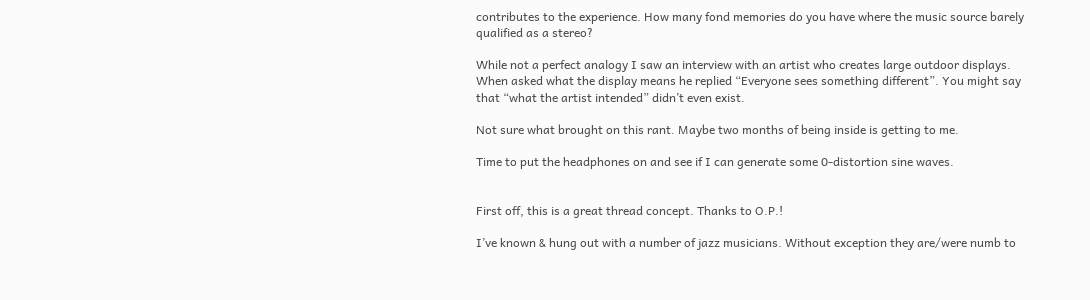contributes to the experience. How many fond memories do you have where the music source barely qualified as a stereo?

While not a perfect analogy I saw an interview with an artist who creates large outdoor displays. When asked what the display means he replied “Everyone sees something different”. You might say that “what the artist intended” didn’t even exist.

Not sure what brought on this rant. Maybe two months of being inside is getting to me.

Time to put the headphones on and see if I can generate some 0-distortion sine waves.


First off, this is a great thread concept. Thanks to O.P.!

I’ve known & hung out with a number of jazz musicians. Without exception they are/were numb to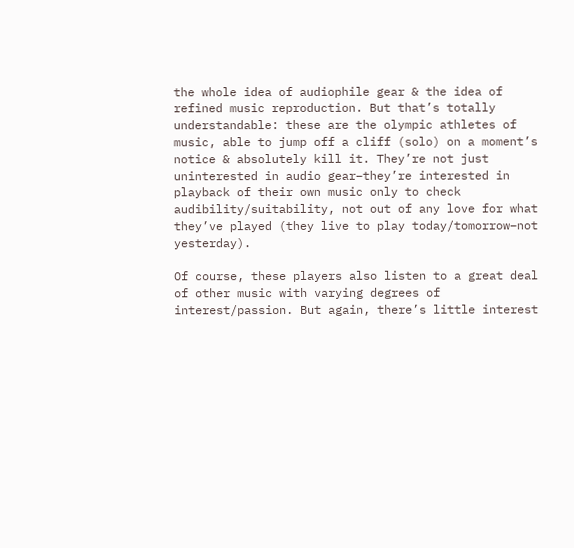the whole idea of audiophile gear & the idea of refined music reproduction. But that’s totally understandable: these are the olympic athletes of music, able to jump off a cliff (solo) on a moment’s notice & absolutely kill it. They’re not just uninterested in audio gear–they’re interested in playback of their own music only to check audibility/suitability, not out of any love for what they’ve played (they live to play today/tomorrow–not yesterday).

Of course, these players also listen to a great deal of other music with varying degrees of interest/passion. But again, there’s little interest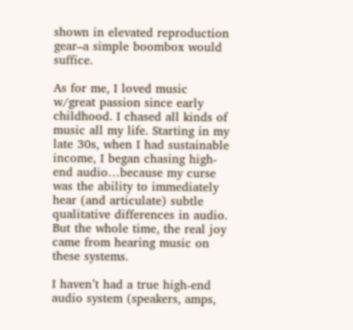shown in elevated reproduction gear–a simple boombox would suffice.

As for me, I loved music w/great passion since early childhood. I chased all kinds of music all my life. Starting in my late 30s, when I had sustainable income, I began chasing high-end audio…because my curse was the ability to immediately hear (and articulate) subtle qualitative differences in audio. But the whole time, the real joy came from hearing music on these systems.

I haven’t had a true high-end audio system (speakers, amps,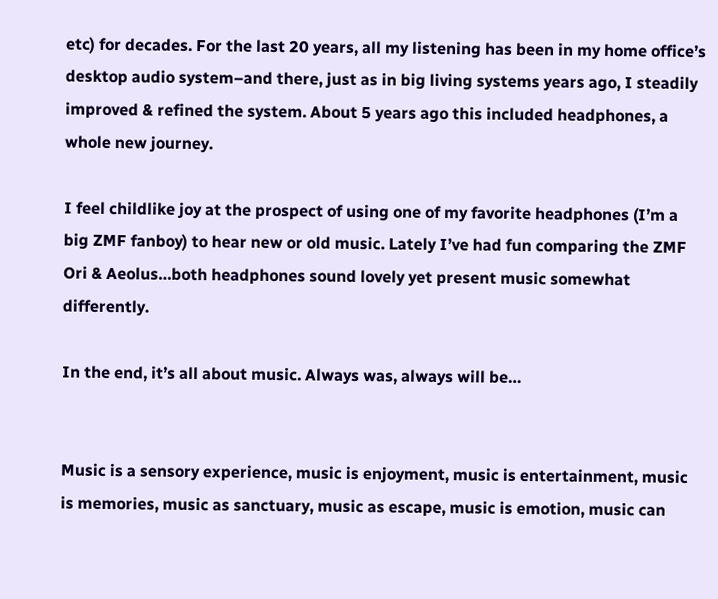etc) for decades. For the last 20 years, all my listening has been in my home office’s desktop audio system–and there, just as in big living systems years ago, I steadily improved & refined the system. About 5 years ago this included headphones, a whole new journey.

I feel childlike joy at the prospect of using one of my favorite headphones (I’m a big ZMF fanboy) to hear new or old music. Lately I’ve had fun comparing the ZMF Ori & Aeolus…both headphones sound lovely yet present music somewhat differently.

In the end, it’s all about music. Always was, always will be…


Music is a sensory experience, music is enjoyment, music is entertainment, music is memories, music as sanctuary, music as escape, music is emotion, music can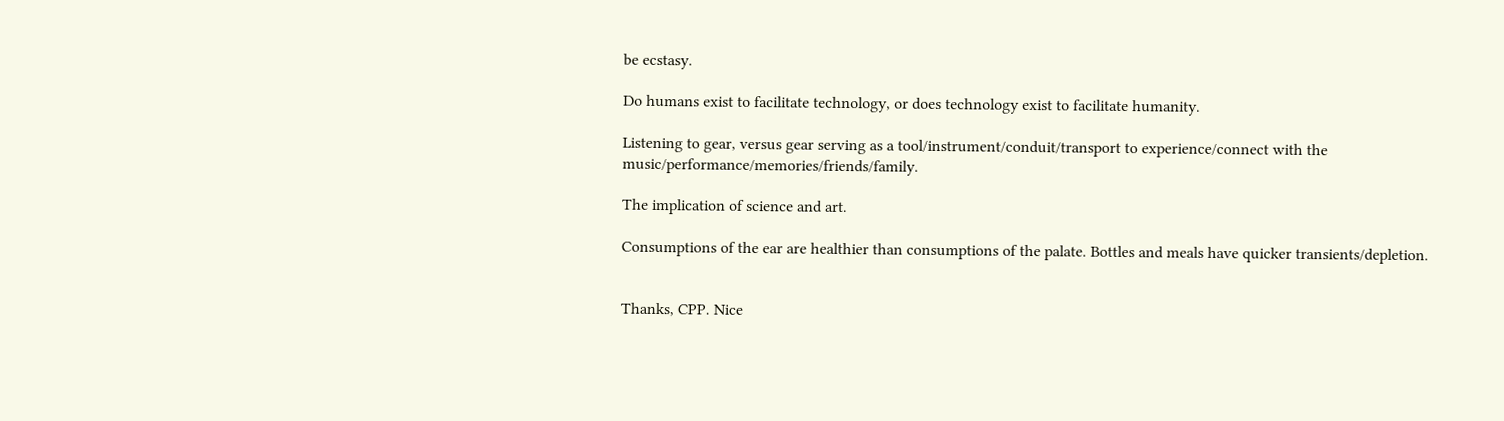be ecstasy.

Do humans exist to facilitate technology, or does technology exist to facilitate humanity.

Listening to gear, versus gear serving as a tool/instrument/conduit/transport to experience/connect with the music/performance/memories/friends/family.

The implication of science and art.

Consumptions of the ear are healthier than consumptions of the palate. Bottles and meals have quicker transients/depletion.


Thanks, CPP. Nice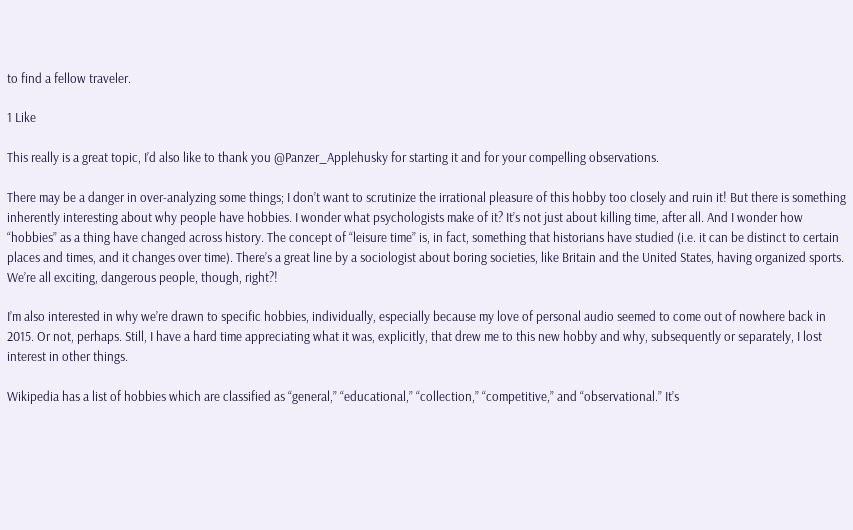to find a fellow traveler.

1 Like

This really is a great topic, I’d also like to thank you @Panzer_Applehusky for starting it and for your compelling observations.

There may be a danger in over-analyzing some things; I don’t want to scrutinize the irrational pleasure of this hobby too closely and ruin it! But there is something inherently interesting about why people have hobbies. I wonder what psychologists make of it? It’s not just about killing time, after all. And I wonder how “hobbies” as a thing have changed across history. The concept of “leisure time” is, in fact, something that historians have studied (i.e. it can be distinct to certain places and times, and it changes over time). There’s a great line by a sociologist about boring societies, like Britain and the United States, having organized sports. We’re all exciting, dangerous people, though, right?!

I’m also interested in why we’re drawn to specific hobbies, individually, especially because my love of personal audio seemed to come out of nowhere back in 2015. Or not, perhaps. Still, I have a hard time appreciating what it was, explicitly, that drew me to this new hobby and why, subsequently or separately, I lost interest in other things.

Wikipedia has a list of hobbies which are classified as “general,” “educational,” “collection,” “competitive,” and “observational.” It’s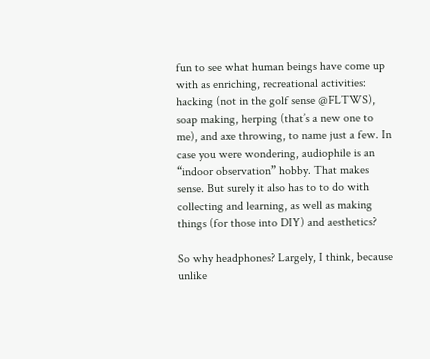fun to see what human beings have come up with as enriching, recreational activities: hacking (not in the golf sense @FLTWS), soap making, herping (that’s a new one to me), and axe throwing, to name just a few. In case you were wondering, audiophile is an “indoor observation” hobby. That makes sense. But surely it also has to to do with collecting and learning, as well as making things (for those into DIY) and aesthetics?

So why headphones? Largely, I think, because unlike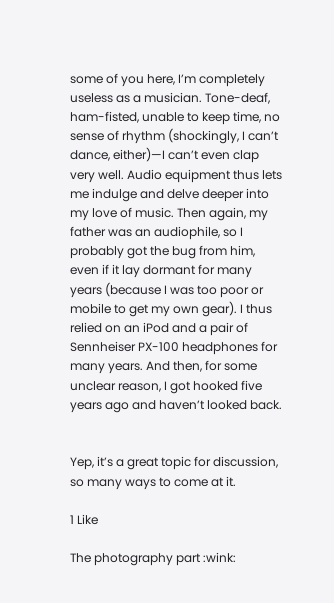some of you here, I’m completely useless as a musician. Tone-deaf, ham-fisted, unable to keep time, no sense of rhythm (shockingly, I can’t dance, either)—I can’t even clap very well. Audio equipment thus lets me indulge and delve deeper into my love of music. Then again, my father was an audiophile, so I probably got the bug from him, even if it lay dormant for many years (because I was too poor or mobile to get my own gear). I thus relied on an iPod and a pair of Sennheiser PX-100 headphones for many years. And then, for some unclear reason, I got hooked five years ago and haven’t looked back.


Yep, it’s a great topic for discussion, so many ways to come at it.

1 Like

The photography part :wink: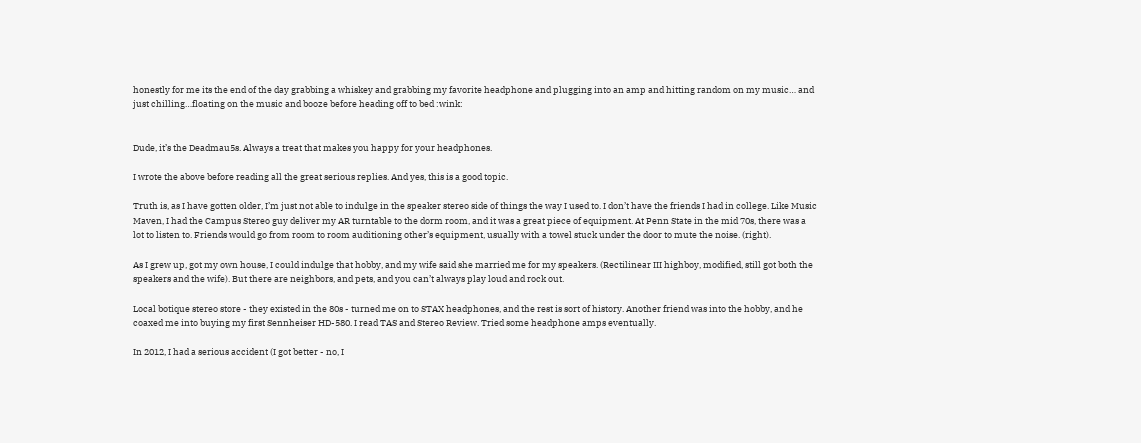honestly for me its the end of the day grabbing a whiskey and grabbing my favorite headphone and plugging into an amp and hitting random on my music… and just chilling…floating on the music and booze before heading off to bed :wink:


Dude, it’s the Deadmau5s. Always a treat that makes you happy for your headphones.

I wrote the above before reading all the great serious replies. And yes, this is a good topic.

Truth is, as I have gotten older, I’m just not able to indulge in the speaker stereo side of things the way I used to. I don’t have the friends I had in college. Like Music Maven, I had the Campus Stereo guy deliver my AR turntable to the dorm room, and it was a great piece of equipment. At Penn State in the mid 70s, there was a lot to listen to. Friends would go from room to room auditioning other’s equipment, usually with a towel stuck under the door to mute the noise. (right).

As I grew up, got my own house, I could indulge that hobby, and my wife said she married me for my speakers. (Rectilinear III highboy, modified, still got both the speakers and the wife). But there are neighbors, and pets, and you can’t always play loud and rock out.

Local botique stereo store - they existed in the 80s - turned me on to STAX headphones, and the rest is sort of history. Another friend was into the hobby, and he coaxed me into buying my first Sennheiser HD-580. I read TAS and Stereo Review. Tried some headphone amps eventually.

In 2012, I had a serious accident (I got better - no, I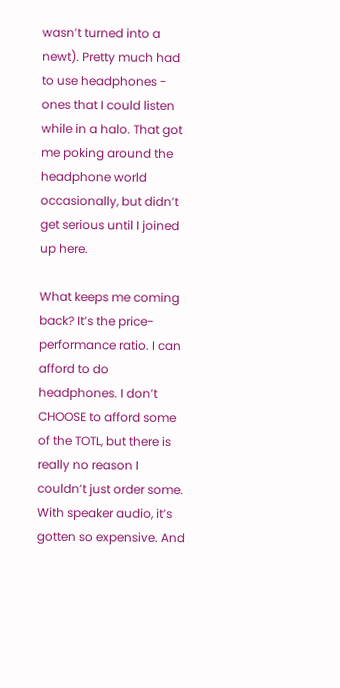wasn’t turned into a newt). Pretty much had to use headphones - ones that I could listen while in a halo. That got me poking around the headphone world occasionally, but didn’t get serious until I joined up here.

What keeps me coming back? It’s the price-performance ratio. I can afford to do headphones. I don’t CHOOSE to afford some of the TOTL, but there is really no reason I couldn’t just order some. With speaker audio, it’s gotten so expensive. And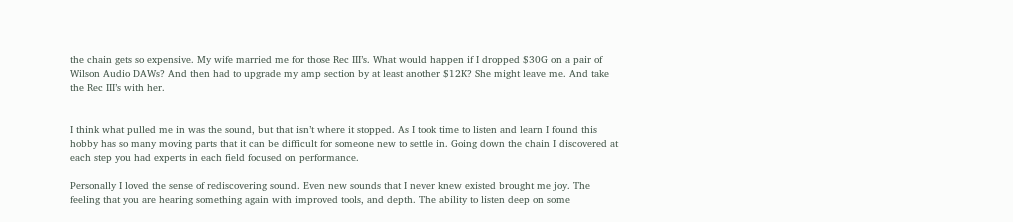the chain gets so expensive. My wife married me for those Rec III’s. What would happen if I dropped $30G on a pair of Wilson Audio DAWs? And then had to upgrade my amp section by at least another $12K? She might leave me. And take the Rec III’s with her.


I think what pulled me in was the sound, but that isn’t where it stopped. As I took time to listen and learn I found this hobby has so many moving parts that it can be difficult for someone new to settle in. Going down the chain I discovered at each step you had experts in each field focused on performance.

Personally I loved the sense of rediscovering sound. Even new sounds that I never knew existed brought me joy. The feeling that you are hearing something again with improved tools, and depth. The ability to listen deep on some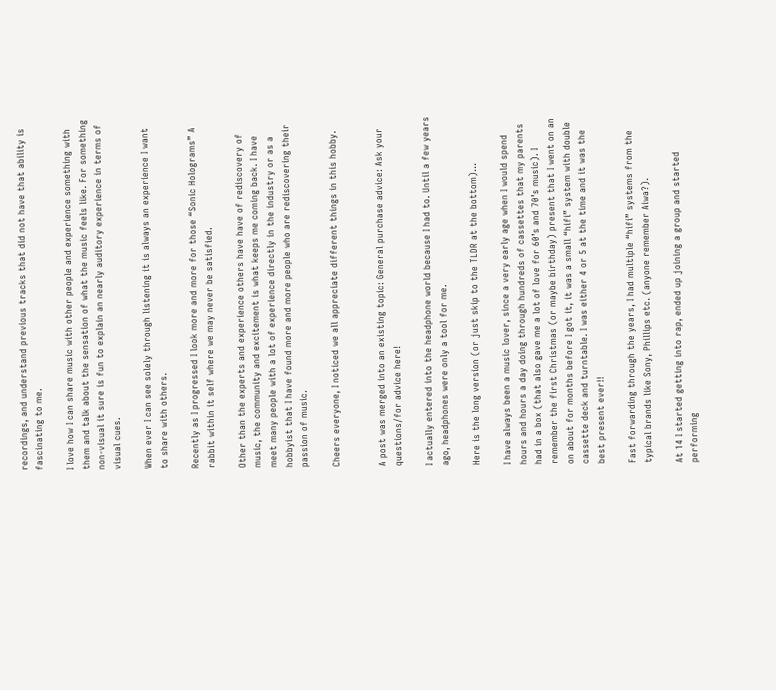recordings, and understand previous tracks that did not have that ability is fascinating to me.

I love how I can share music with other people and experience something with them and talk about the sensation of what the music feels like. For something non-visual it sure is fun to explain an nearly auditory experience in terms of visual cues.

When ever I can see solely through listening it is always an experience I want to share with others.

Recently as I progressed I look more and more for those “Sonic Holograms” A rabbit within it self where we may never be satisfied.

Other than the experts and experience others have have of rediscovery of music, the community and excitement is what keeps me coming back. I have meet many people with a lot of experience directly in the industry or as a hobbyist that I have found more and more people who are rediscovering their passion of music.

Cheers everyone, I noticed we all appreciate different things in this hobby.


A post was merged into an existing topic: General purchase advice: Ask your questions/for advice here!

I actually entered into the headphone world because I had to. Until a few years ago, headphones were only a tool for me.

Here is the long version (or just skip to the TLDR at the bottom)…

I have always been a music lover, since a very early age when I would spend hours and hours a day doing through hundreds of cassettes that my parents had in a box (that also gave me a lot of love for 60’s and 70’s music). I remember the first Christmas (or maybe birthday) present that I went on an on about for months before I got it, it was a small “hifi” system with double cassette deck and turntable. I was either 4 or 5 at the time and it was the best present ever!!

Fast forwarding through the years, I had multiple “hifi” systems from the typical brands like Sony, Phillips etc. (anyone remember Aiwa?).

At 14 I started getting into rap, ended up joining a group and started performing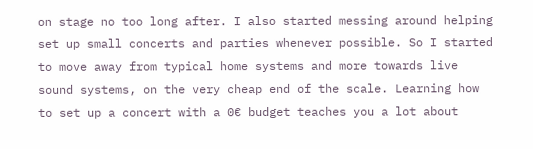on stage no too long after. I also started messing around helping set up small concerts and parties whenever possible. So I started to move away from typical home systems and more towards live sound systems, on the very cheap end of the scale. Learning how to set up a concert with a 0€ budget teaches you a lot about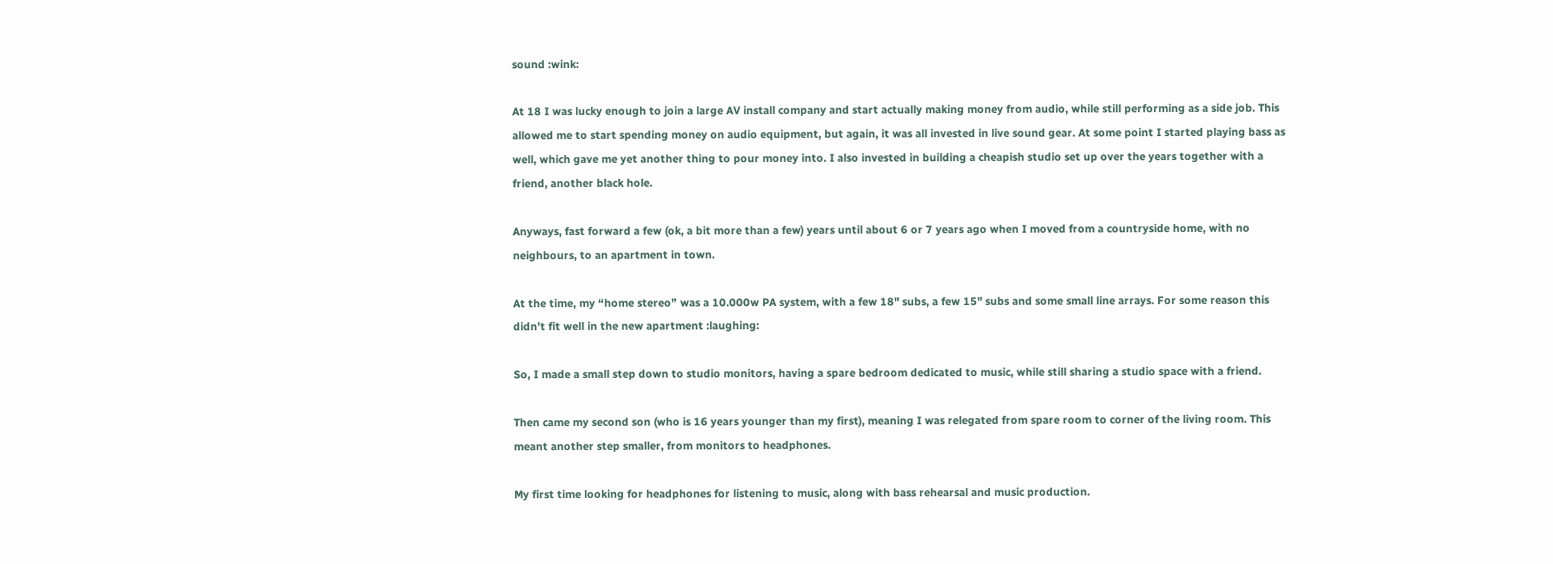sound :wink:

At 18 I was lucky enough to join a large AV install company and start actually making money from audio, while still performing as a side job. This allowed me to start spending money on audio equipment, but again, it was all invested in live sound gear. At some point I started playing bass as well, which gave me yet another thing to pour money into. I also invested in building a cheapish studio set up over the years together with a friend, another black hole.

Anyways, fast forward a few (ok, a bit more than a few) years until about 6 or 7 years ago when I moved from a countryside home, with no neighbours, to an apartment in town.

At the time, my “home stereo” was a 10.000w PA system, with a few 18" subs, a few 15" subs and some small line arrays. For some reason this didn’t fit well in the new apartment :laughing:

So, I made a small step down to studio monitors, having a spare bedroom dedicated to music, while still sharing a studio space with a friend.

Then came my second son (who is 16 years younger than my first), meaning I was relegated from spare room to corner of the living room. This meant another step smaller, from monitors to headphones.

My first time looking for headphones for listening to music, along with bass rehearsal and music production.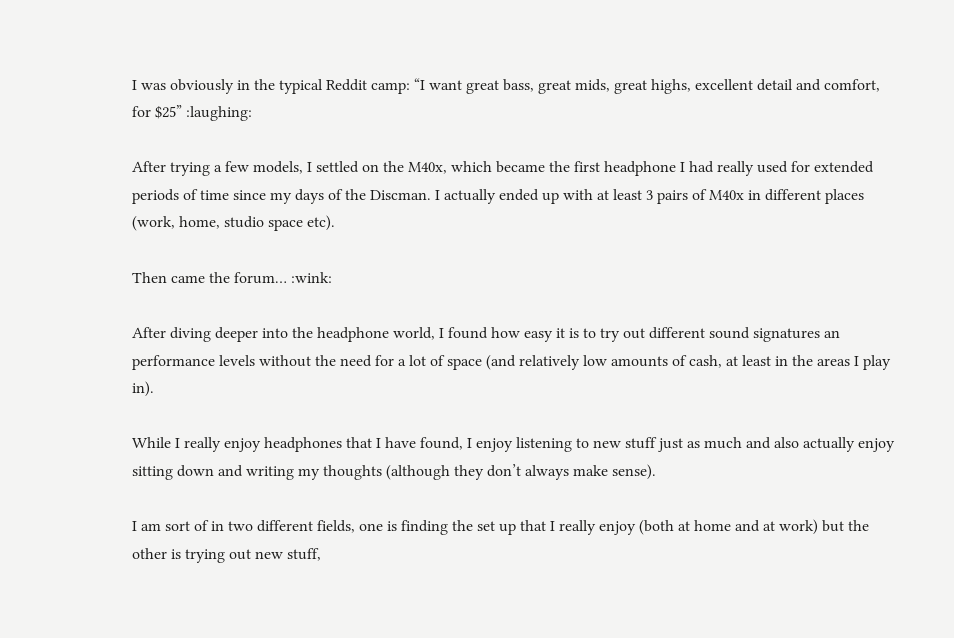I was obviously in the typical Reddit camp: “I want great bass, great mids, great highs, excellent detail and comfort, for $25” :laughing:

After trying a few models, I settled on the M40x, which became the first headphone I had really used for extended periods of time since my days of the Discman. I actually ended up with at least 3 pairs of M40x in different places (work, home, studio space etc).

Then came the forum… :wink:

After diving deeper into the headphone world, I found how easy it is to try out different sound signatures an performance levels without the need for a lot of space (and relatively low amounts of cash, at least in the areas I play in).

While I really enjoy headphones that I have found, I enjoy listening to new stuff just as much and also actually enjoy sitting down and writing my thoughts (although they don’t always make sense).

I am sort of in two different fields, one is finding the set up that I really enjoy (both at home and at work) but the other is trying out new stuff,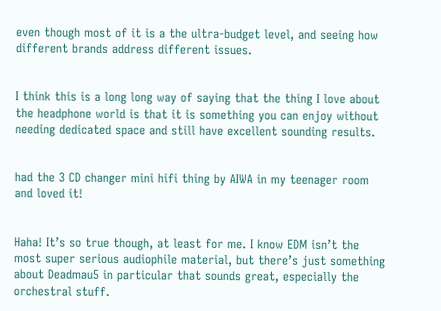even though most of it is a the ultra-budget level, and seeing how different brands address different issues.


I think this is a long long way of saying that the thing I love about the headphone world is that it is something you can enjoy without needing dedicated space and still have excellent sounding results.


had the 3 CD changer mini hifi thing by AIWA in my teenager room and loved it!


Haha! It’s so true though, at least for me. I know EDM isn’t the most super serious audiophile material, but there’s just something about Deadmau5 in particular that sounds great, especially the orchestral stuff.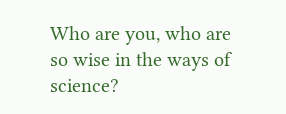Who are you, who are so wise in the ways of science?